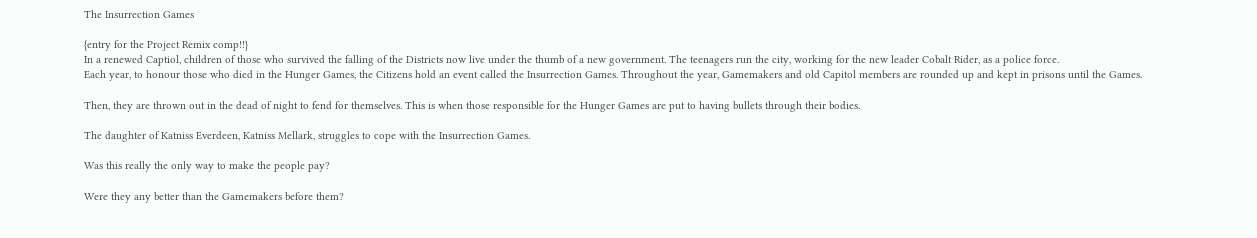The Insurrection Games

{entry for the Project Remix comp!!}
In a renewed Captiol, children of those who survived the falling of the Districts now live under the thumb of a new government. The teenagers run the city, working for the new leader Cobalt Rider, as a police force.
Each year, to honour those who died in the Hunger Games, the Citizens hold an event called the Insurrection Games. Throughout the year, Gamemakers and old Capitol members are rounded up and kept in prisons until the Games.

Then, they are thrown out in the dead of night to fend for themselves. This is when those responsible for the Hunger Games are put to having bullets through their bodies.

The daughter of Katniss Everdeen, Katniss Mellark, struggles to cope with the Insurrection Games.

Was this really the only way to make the people pay?

Were they any better than the Gamemakers before them?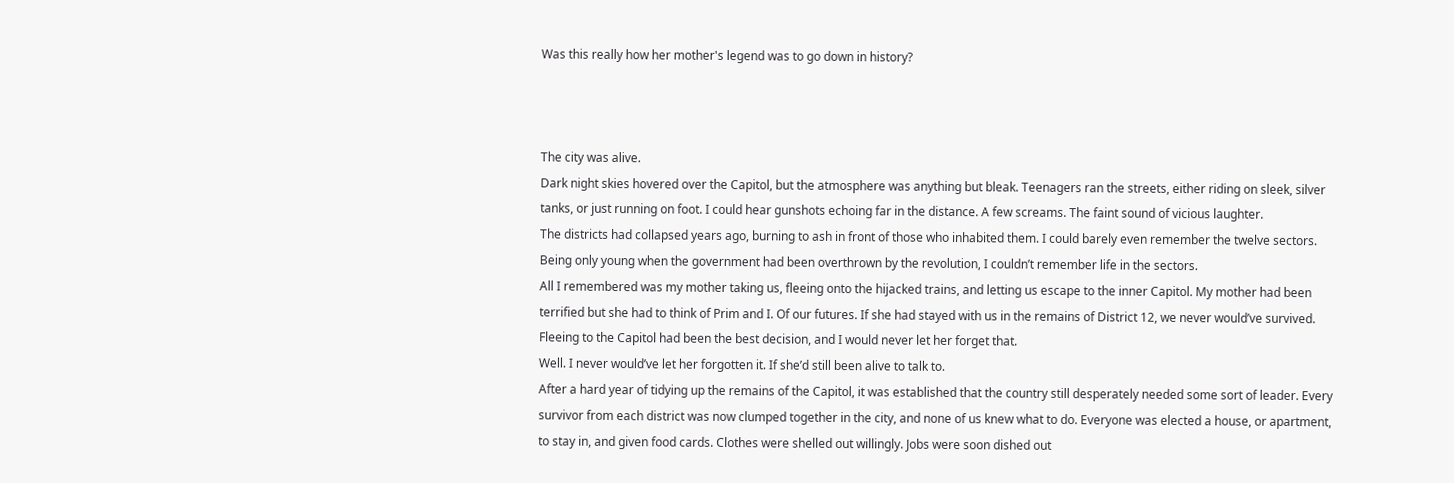Was this really how her mother's legend was to go down in history?



The city was alive.
Dark night skies hovered over the Capitol, but the atmosphere was anything but bleak. Teenagers ran the streets, either riding on sleek, silver tanks, or just running on foot. I could hear gunshots echoing far in the distance. A few screams. The faint sound of vicious laughter.
The districts had collapsed years ago, burning to ash in front of those who inhabited them. I could barely even remember the twelve sectors. Being only young when the government had been overthrown by the revolution, I couldn’t remember life in the sectors.
All I remembered was my mother taking us, fleeing onto the hijacked trains, and letting us escape to the inner Capitol. My mother had been terrified but she had to think of Prim and I. Of our futures. If she had stayed with us in the remains of District 12, we never would’ve survived.
Fleeing to the Capitol had been the best decision, and I would never let her forget that.
Well. I never would’ve let her forgotten it. If she’d still been alive to talk to.
After a hard year of tidying up the remains of the Capitol, it was established that the country still desperately needed some sort of leader. Every survivor from each district was now clumped together in the city, and none of us knew what to do. Everyone was elected a house, or apartment, to stay in, and given food cards. Clothes were shelled out willingly. Jobs were soon dished out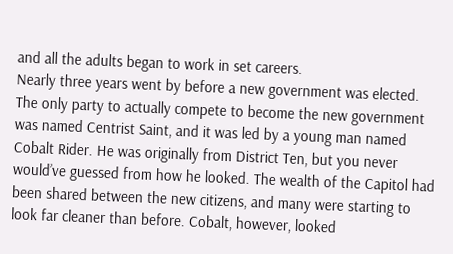and all the adults began to work in set careers.
Nearly three years went by before a new government was elected. The only party to actually compete to become the new government was named Centrist Saint, and it was led by a young man named Cobalt Rider. He was originally from District Ten, but you never would’ve guessed from how he looked. The wealth of the Capitol had been shared between the new citizens, and many were starting to look far cleaner than before. Cobalt, however, looked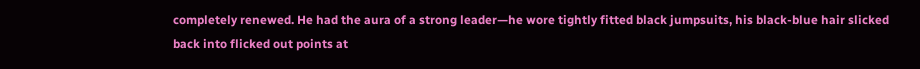completely renewed. He had the aura of a strong leader—he wore tightly fitted black jumpsuits, his black-blue hair slicked back into flicked out points at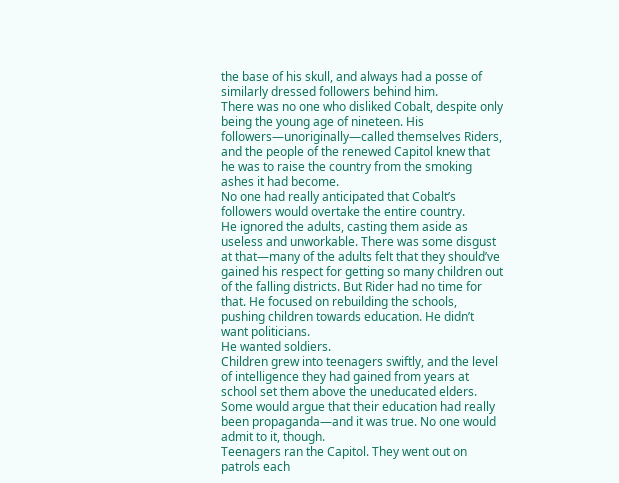the base of his skull, and always had a posse of similarly dressed followers behind him.
There was no one who disliked Cobalt, despite only being the young age of nineteen. His followers—unoriginally—called themselves Riders, and the people of the renewed Capitol knew that he was to raise the country from the smoking ashes it had become.
No one had really anticipated that Cobalt’s followers would overtake the entire country.
He ignored the adults, casting them aside as useless and unworkable. There was some disgust at that—many of the adults felt that they should’ve gained his respect for getting so many children out of the falling districts. But Rider had no time for that. He focused on rebuilding the schools, pushing children towards education. He didn’t want politicians.
He wanted soldiers.
Children grew into teenagers swiftly, and the level of intelligence they had gained from years at school set them above the uneducated elders. Some would argue that their education had really been propaganda—and it was true. No one would admit to it, though.
Teenagers ran the Capitol. They went out on patrols each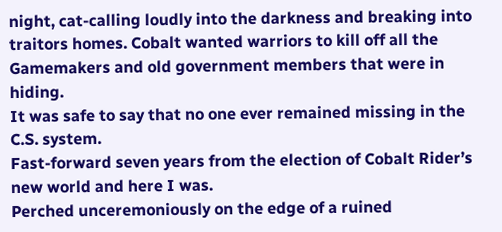night, cat-calling loudly into the darkness and breaking into traitors homes. Cobalt wanted warriors to kill off all the Gamemakers and old government members that were in hiding.
It was safe to say that no one ever remained missing in the C.S. system.
Fast-forward seven years from the election of Cobalt Rider’s new world and here I was.
Perched unceremoniously on the edge of a ruined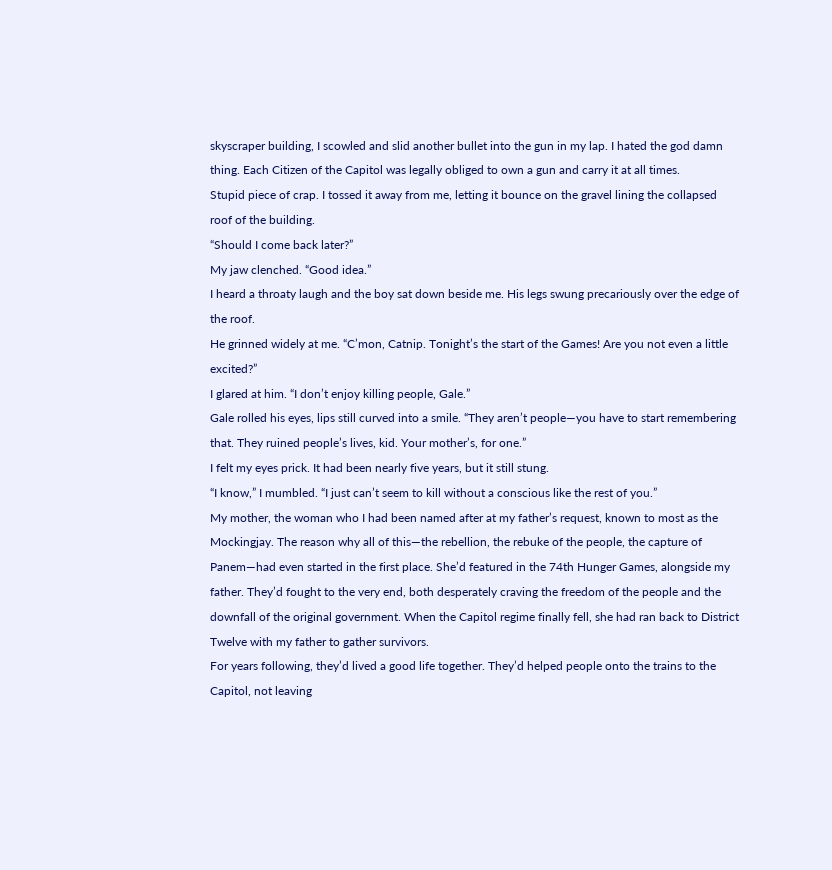skyscraper building, I scowled and slid another bullet into the gun in my lap. I hated the god damn thing. Each Citizen of the Capitol was legally obliged to own a gun and carry it at all times.
Stupid piece of crap. I tossed it away from me, letting it bounce on the gravel lining the collapsed roof of the building.
“Should I come back later?”
My jaw clenched. “Good idea.”
I heard a throaty laugh and the boy sat down beside me. His legs swung precariously over the edge of the roof.
He grinned widely at me. “C’mon, Catnip. Tonight’s the start of the Games! Are you not even a little excited?”
I glared at him. “I don’t enjoy killing people, Gale.”
Gale rolled his eyes, lips still curved into a smile. “They aren’t people—you have to start remembering that. They ruined people’s lives, kid. Your mother’s, for one.”
I felt my eyes prick. It had been nearly five years, but it still stung.
“I know,” I mumbled. “I just can’t seem to kill without a conscious like the rest of you.”
My mother, the woman who I had been named after at my father’s request, known to most as the Mockingjay. The reason why all of this—the rebellion, the rebuke of the people, the capture of Panem—had even started in the first place. She’d featured in the 74th Hunger Games, alongside my father. They’d fought to the very end, both desperately craving the freedom of the people and the downfall of the original government. When the Capitol regime finally fell, she had ran back to District Twelve with my father to gather survivors.
For years following, they’d lived a good life together. They’d helped people onto the trains to the Capitol, not leaving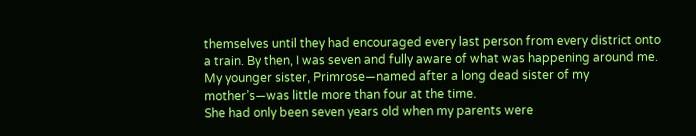themselves until they had encouraged every last person from every district onto a train. By then, I was seven and fully aware of what was happening around me. My younger sister, Primrose—named after a long dead sister of my mother’s—was little more than four at the time.
She had only been seven years old when my parents were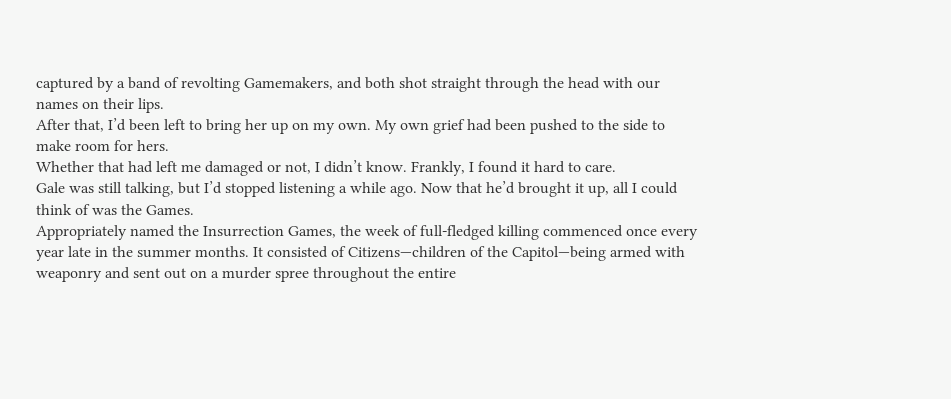captured by a band of revolting Gamemakers, and both shot straight through the head with our names on their lips.
After that, I’d been left to bring her up on my own. My own grief had been pushed to the side to make room for hers.
Whether that had left me damaged or not, I didn’t know. Frankly, I found it hard to care.
Gale was still talking, but I’d stopped listening a while ago. Now that he’d brought it up, all I could think of was the Games.
Appropriately named the Insurrection Games, the week of full-fledged killing commenced once every year late in the summer months. It consisted of Citizens—children of the Capitol—being armed with weaponry and sent out on a murder spree throughout the entire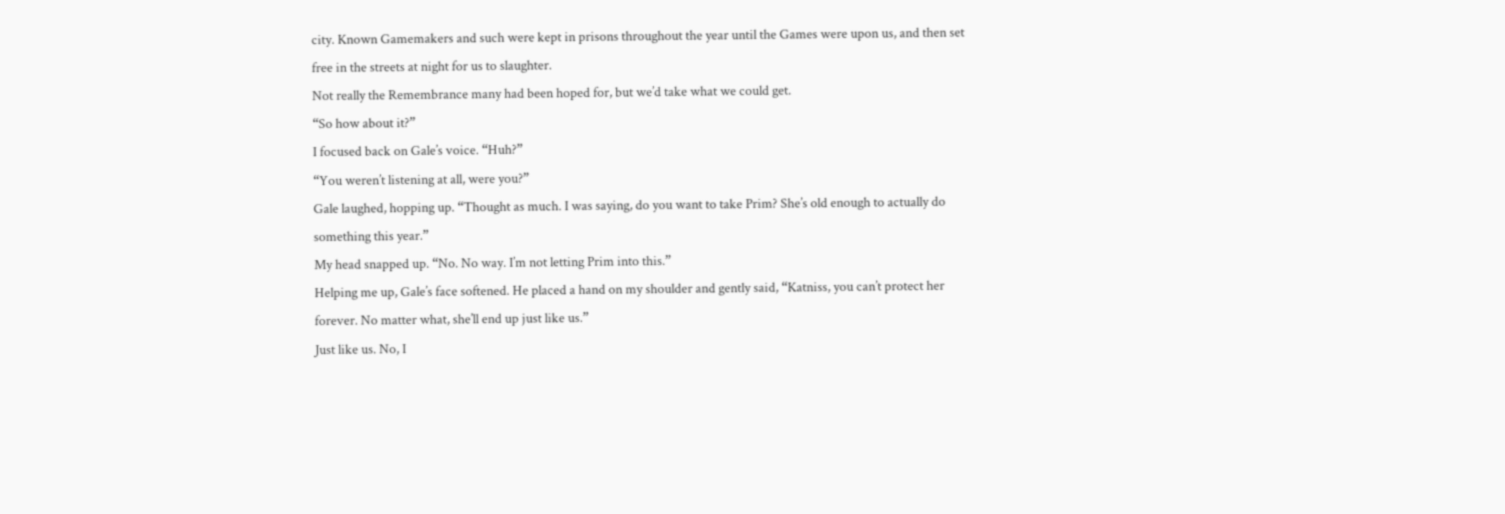city. Known Gamemakers and such were kept in prisons throughout the year until the Games were upon us, and then set free in the streets at night for us to slaughter.
Not really the Remembrance many had been hoped for, but we’d take what we could get.
“So how about it?”
I focused back on Gale’s voice. “Huh?”
“You weren’t listening at all, were you?”
Gale laughed, hopping up. “Thought as much. I was saying, do you want to take Prim? She’s old enough to actually do something this year.”
My head snapped up. “No. No way. I’m not letting Prim into this.”
Helping me up, Gale’s face softened. He placed a hand on my shoulder and gently said, “Katniss, you can’t protect her forever. No matter what, she’ll end up just like us.”
Just like us. No, I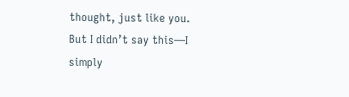thought, just like you. But I didn’t say this—I simply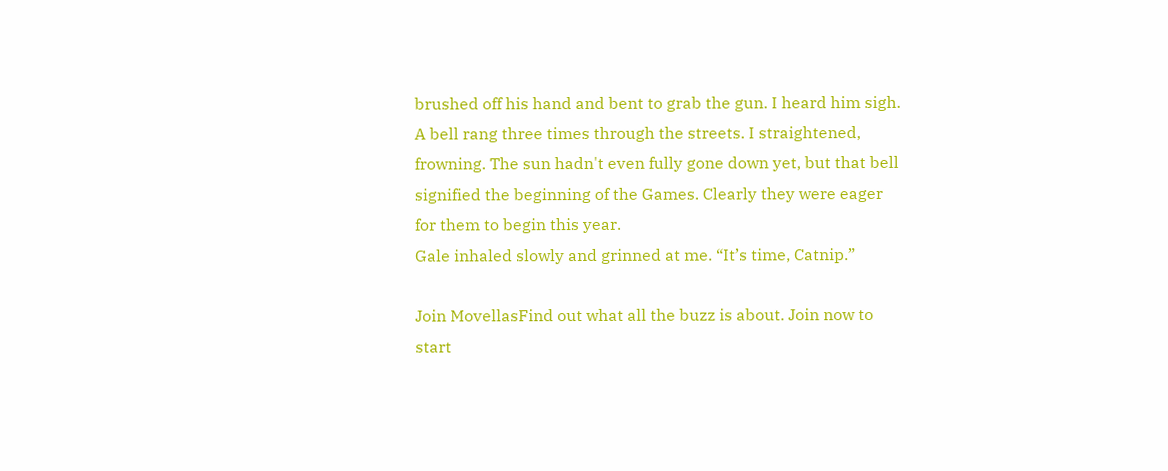brushed off his hand and bent to grab the gun. I heard him sigh.
A bell rang three times through the streets. I straightened, frowning. The sun hadn't even fully gone down yet, but that bell signified the beginning of the Games. Clearly they were eager for them to begin this year.
Gale inhaled slowly and grinned at me. “It’s time, Catnip.”

Join MovellasFind out what all the buzz is about. Join now to start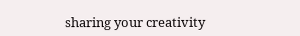sharing your creativity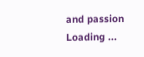and passion
Loading ...